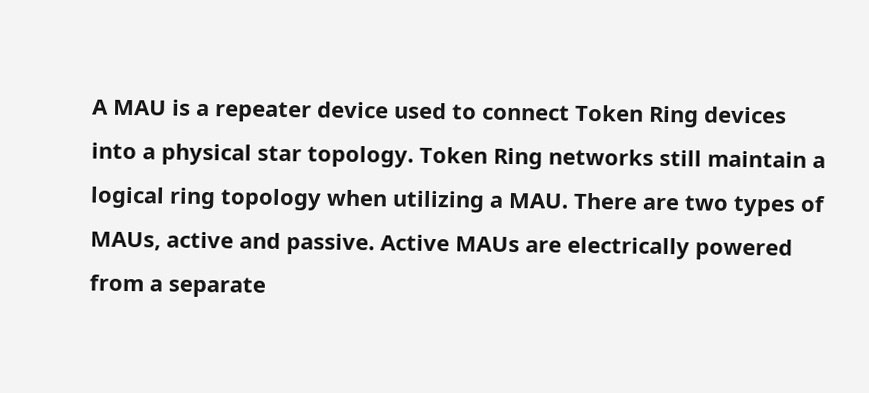A MAU is a repeater device used to connect Token Ring devices into a physical star topology. Token Ring networks still maintain a logical ring topology when utilizing a MAU. There are two types of MAUs, active and passive. Active MAUs are electrically powered from a separate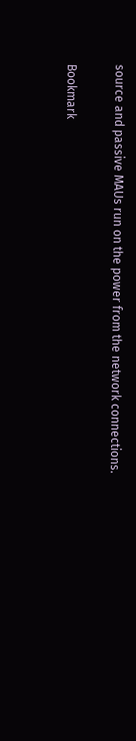source and passive MAUs run on the power from the network connections.

Bookmark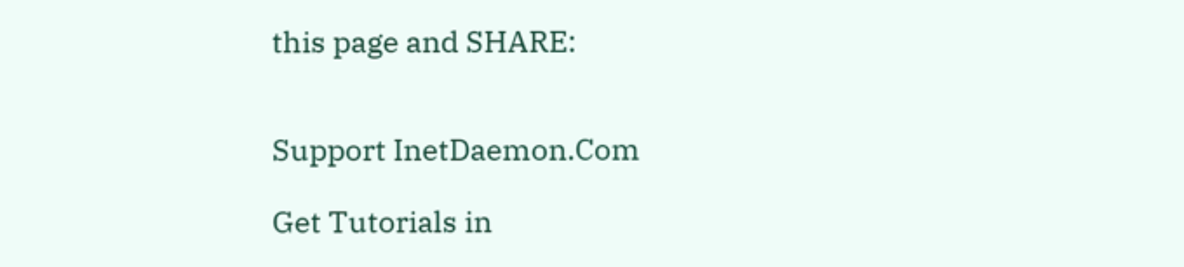this page and SHARE:


Support InetDaemon.Com

Get Tutorials in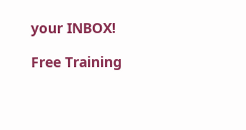your INBOX!

Free Training